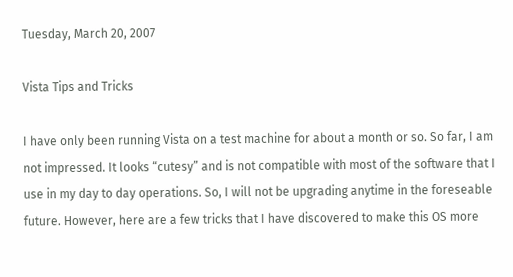Tuesday, March 20, 2007

Vista Tips and Tricks

I have only been running Vista on a test machine for about a month or so. So far, I am not impressed. It looks “cutesy” and is not compatible with most of the software that I use in my day to day operations. So, I will not be upgrading anytime in the foreseable future. However, here are a few tricks that I have discovered to make this OS more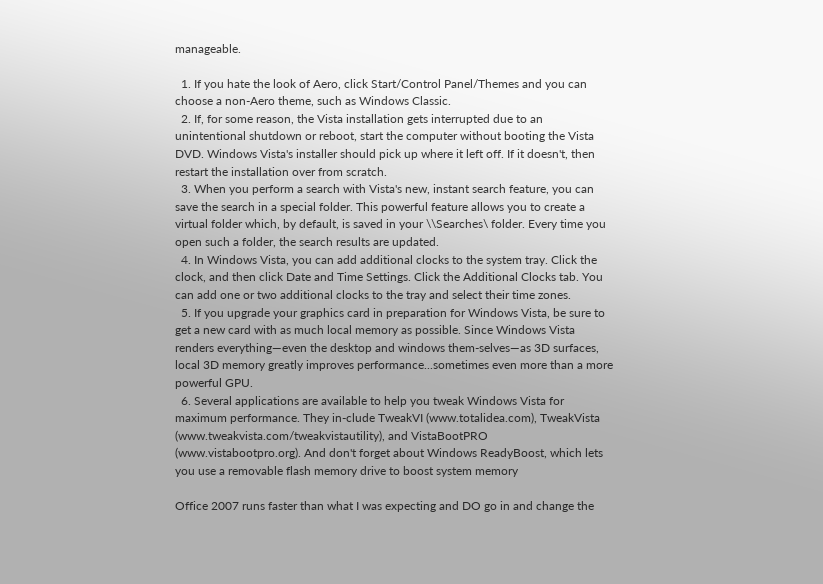manageable.

  1. If you hate the look of Aero, click Start/Control Panel/Themes and you can choose a non-Aero theme, such as Windows Classic.
  2. If, for some reason, the Vista installation gets interrupted due to an unintentional shutdown or reboot, start the computer without booting the Vista DVD. Windows Vista's installer should pick up where it left off. If it doesn't, then restart the installation over from scratch.
  3. When you perform a search with Vista's new, instant search feature, you can save the search in a special folder. This powerful feature allows you to create a virtual folder which, by default, is saved in your \\Searches\ folder. Every time you open such a folder, the search results are updated.
  4. In Windows Vista, you can add additional clocks to the system tray. Click the clock, and then click Date and Time Settings. Click the Additional Clocks tab. You can add one or two additional clocks to the tray and select their time zones.
  5. If you upgrade your graphics card in preparation for Windows Vista, be sure to get a new card with as much local memory as possible. Since Windows Vista renders everything—even the desktop and windows them-selves—as 3D surfaces, local 3D memory greatly improves performance...sometimes even more than a more powerful GPU.
  6. Several applications are available to help you tweak Windows Vista for maximum performance. They in-clude TweakVI (www.totalidea.com), TweakVista (www.tweakvista.com/tweakvistautility), and VistaBootPRO (www.vistabootpro.org). And don't forget about Windows ReadyBoost, which lets you use a removable flash memory drive to boost system memory

Office 2007 runs faster than what I was expecting and DO go in and change the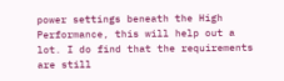power settings beneath the High Performance, this will help out a lot. I do find that the requirements are still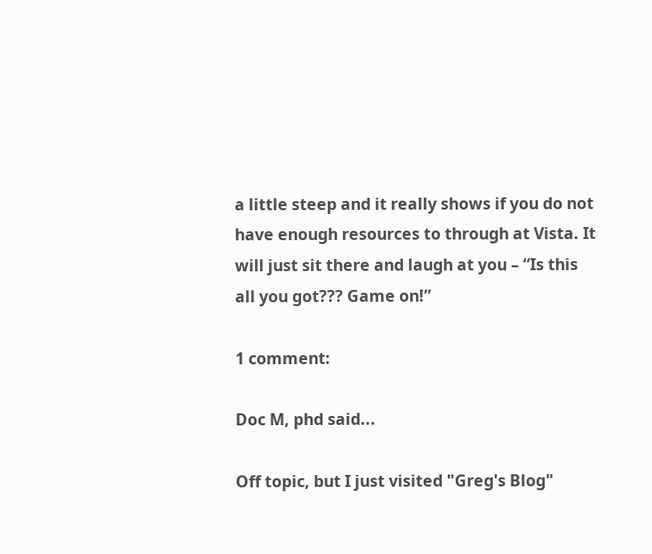a little steep and it really shows if you do not have enough resources to through at Vista. It will just sit there and laugh at you – “Is this all you got??? Game on!”

1 comment:

Doc M, phd said...

Off topic, but I just visited "Greg's Blog"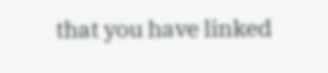that you have linked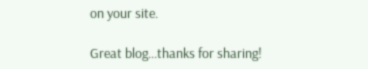on your site.

Great blog...thanks for sharing!